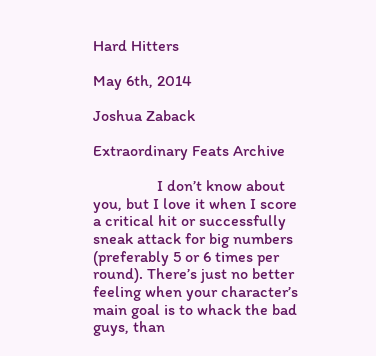Hard Hitters

May 6th, 2014

Joshua Zaback

Extraordinary Feats Archive

                I don’t know about you, but I love it when I score a critical hit or successfully sneak attack for big numbers (preferably 5 or 6 times per round). There’s just no better feeling when your character’s main goal is to whack the bad guys, than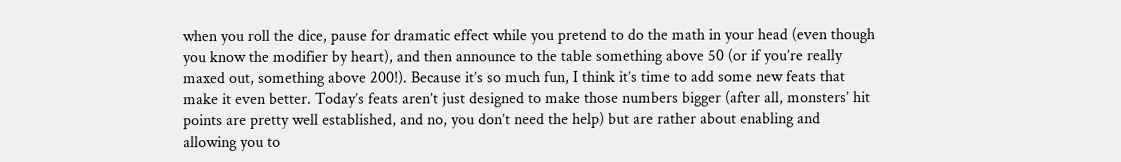when you roll the dice, pause for dramatic effect while you pretend to do the math in your head (even though you know the modifier by heart), and then announce to the table something above 50 (or if you’re really maxed out, something above 200!). Because it’s so much fun, I think it’s time to add some new feats that make it even better. Today’s feats aren’t just designed to make those numbers bigger (after all, monsters’ hit points are pretty well established, and no, you don’t need the help) but are rather about enabling and allowing you to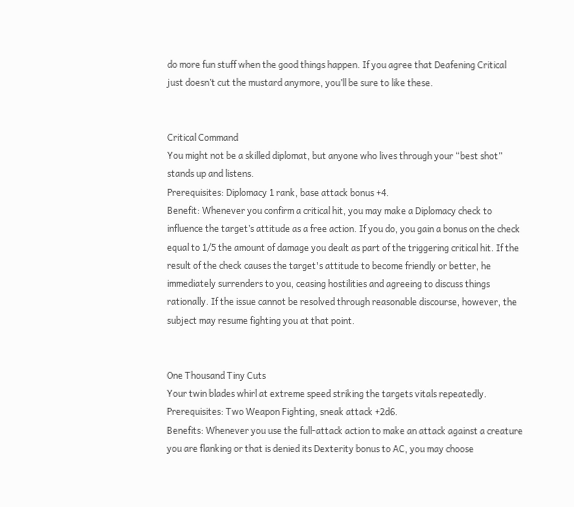do more fun stuff when the good things happen. If you agree that Deafening Critical just doesn’t cut the mustard anymore, you’ll be sure to like these.


Critical Command
You might not be a skilled diplomat, but anyone who lives through your “best shot” stands up and listens.
Prerequisites: Diplomacy 1 rank, base attack bonus +4.
Benefit: Whenever you confirm a critical hit, you may make a Diplomacy check to influence the target’s attitude as a free action. If you do, you gain a bonus on the check equal to 1/5 the amount of damage you dealt as part of the triggering critical hit. If the result of the check causes the target's attitude to become friendly or better, he immediately surrenders to you, ceasing hostilities and agreeing to discuss things rationally. If the issue cannot be resolved through reasonable discourse, however, the subject may resume fighting you at that point.


One Thousand Tiny Cuts
Your twin blades whirl at extreme speed striking the targets vitals repeatedly.
Prerequisites: Two Weapon Fighting, sneak attack +2d6.
Benefits: Whenever you use the full-attack action to make an attack against a creature you are flanking or that is denied its Dexterity bonus to AC, you may choose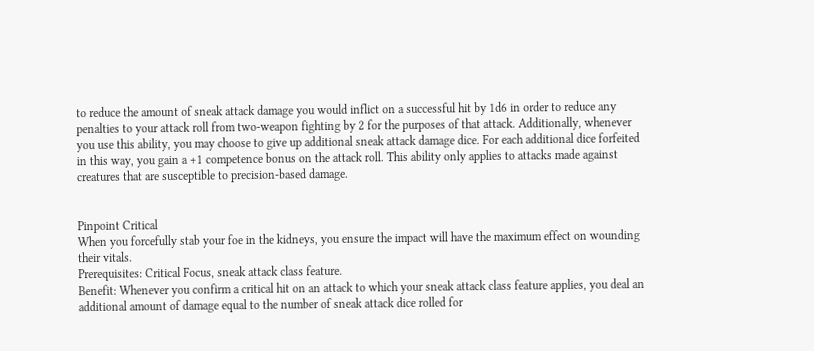to reduce the amount of sneak attack damage you would inflict on a successful hit by 1d6 in order to reduce any penalties to your attack roll from two-weapon fighting by 2 for the purposes of that attack. Additionally, whenever you use this ability, you may choose to give up additional sneak attack damage dice. For each additional dice forfeited in this way, you gain a +1 competence bonus on the attack roll. This ability only applies to attacks made against creatures that are susceptible to precision-based damage.


Pinpoint Critical
When you forcefully stab your foe in the kidneys, you ensure the impact will have the maximum effect on wounding their vitals.
Prerequisites: Critical Focus, sneak attack class feature.
Benefit: Whenever you confirm a critical hit on an attack to which your sneak attack class feature applies, you deal an additional amount of damage equal to the number of sneak attack dice rolled for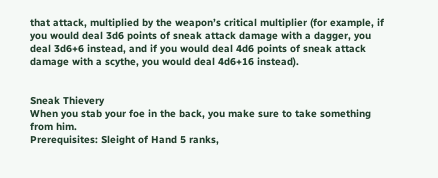that attack, multiplied by the weapon’s critical multiplier (for example, if you would deal 3d6 points of sneak attack damage with a dagger, you deal 3d6+6 instead, and if you would deal 4d6 points of sneak attack damage with a scythe, you would deal 4d6+16 instead).


Sneak Thievery
When you stab your foe in the back, you make sure to take something from him.
Prerequisites: Sleight of Hand 5 ranks,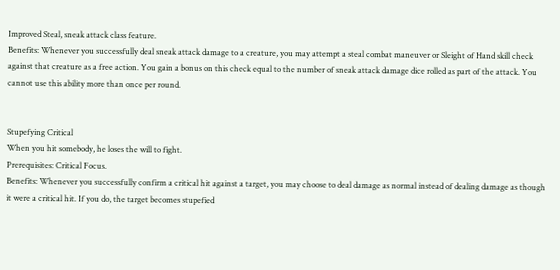Improved Steal, sneak attack class feature.
Benefits: Whenever you successfully deal sneak attack damage to a creature, you may attempt a steal combat maneuver or Sleight of Hand skill check against that creature as a free action. You gain a bonus on this check equal to the number of sneak attack damage dice rolled as part of the attack. You cannot use this ability more than once per round.


Stupefying Critical
When you hit somebody, he loses the will to fight.
Prerequisites: Critical Focus.
Benefits: Whenever you successfully confirm a critical hit against a target, you may choose to deal damage as normal instead of dealing damage as though it were a critical hit. If you do, the target becomes stupefied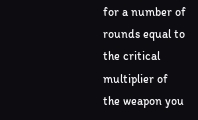for a number of rounds equal to the critical multiplier of the weapon you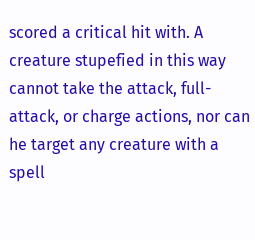scored a critical hit with. A creature stupefied in this way cannot take the attack, full-attack, or charge actions, nor can he target any creature with a spell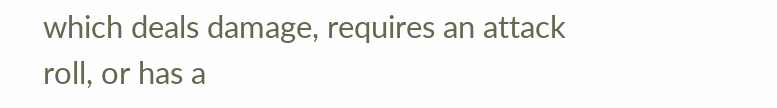which deals damage, requires an attack roll, or has a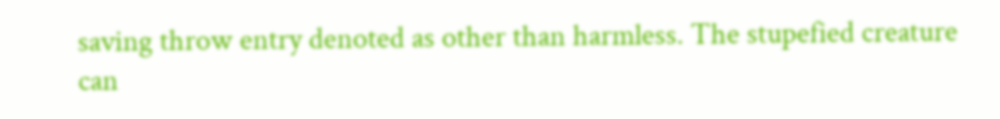saving throw entry denoted as other than harmless. The stupefied creature can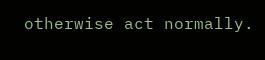otherwise act normally.